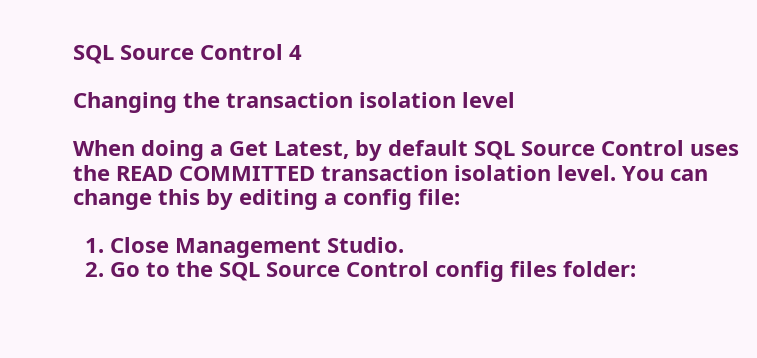SQL Source Control 4

Changing the transaction isolation level

When doing a Get Latest, by default SQL Source Control uses the READ COMMITTED transaction isolation level. You can change this by editing a config file:

  1. Close Management Studio.
  2. Go to the SQL Source Control config files folder: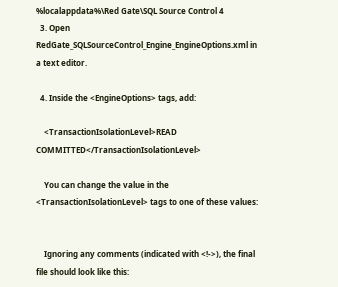%localappdata%\Red Gate\SQL Source Control 4
  3. Open RedGate_SQLSourceControl_Engine_EngineOptions.xml in a text editor.

  4. Inside the <EngineOptions> tags, add:

    <TransactionIsolationLevel>READ COMMITTED</TransactionIsolationLevel>

    You can change the value in the <TransactionIsolationLevel> tags to one of these values:


    Ignoring any comments (indicated with <!->), the final file should look like this: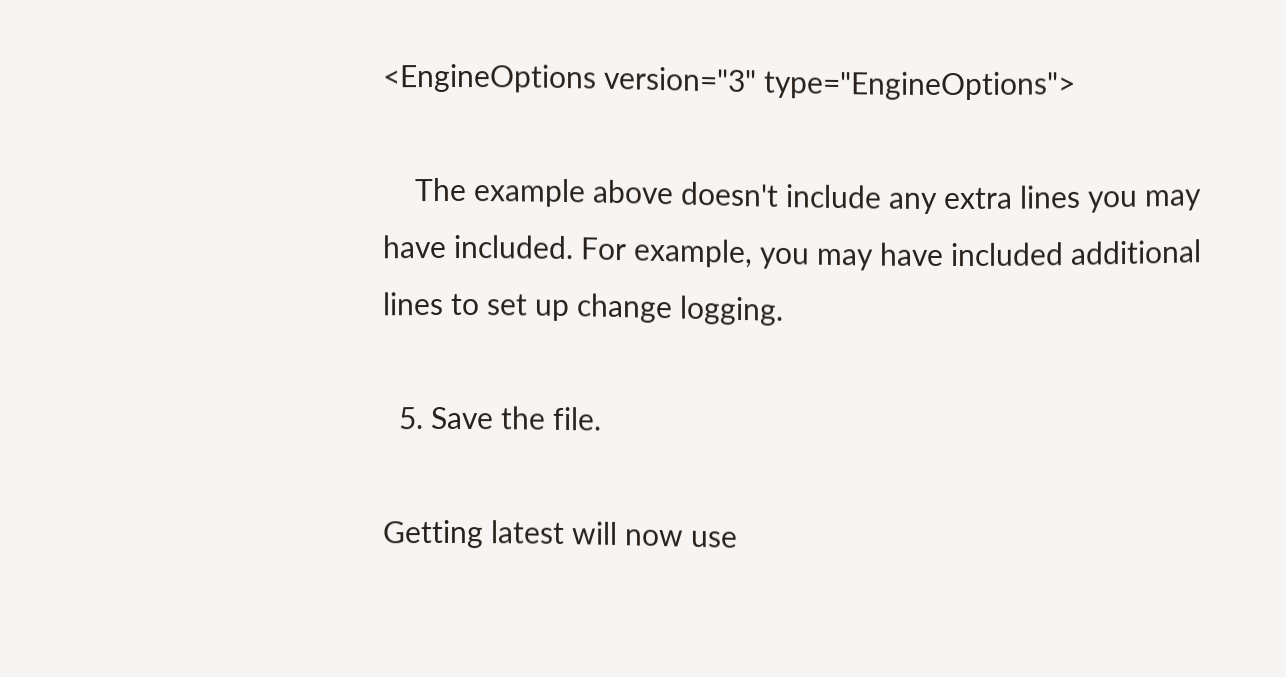<EngineOptions version="3" type="EngineOptions">

    The example above doesn't include any extra lines you may have included. For example, you may have included additional lines to set up change logging.

  5. Save the file.

Getting latest will now use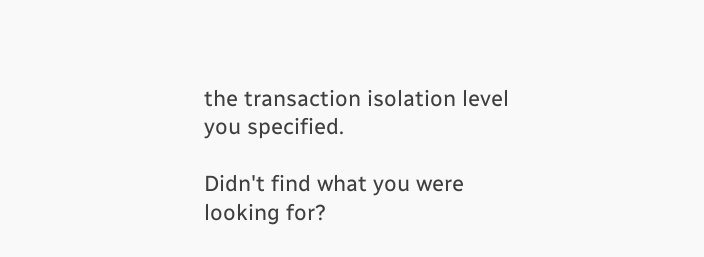the transaction isolation level you specified.

Didn't find what you were looking for?